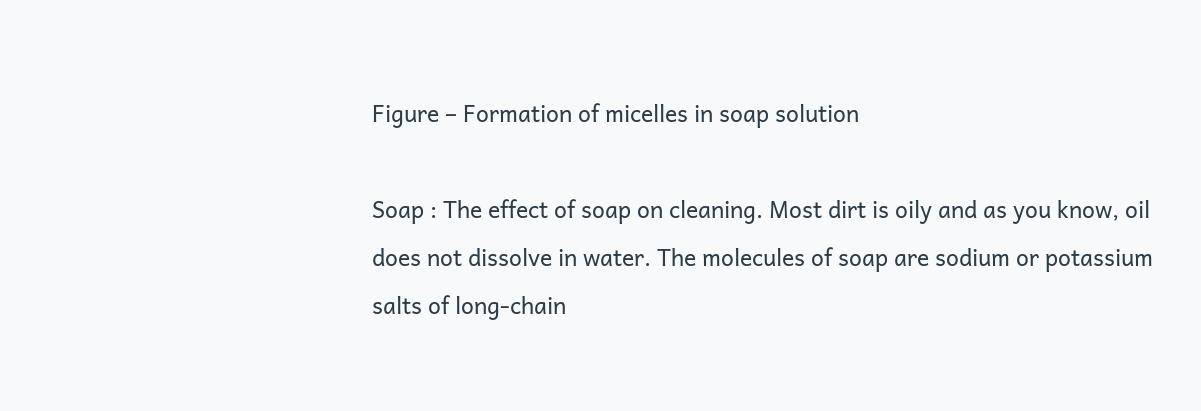Figure – Formation of micelles in soap solution

Soap : The effect of soap on cleaning. Most dirt is oily and as you know, oil does not dissolve in water. The molecules of soap are sodium or potassium salts of long-chain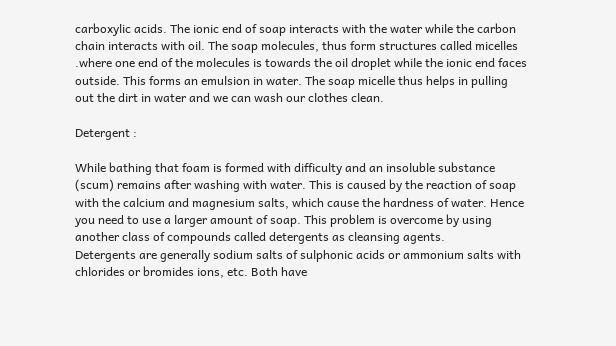carboxylic acids. The ionic end of soap interacts with the water while the carbon chain interacts with oil. The soap molecules, thus form structures called micelles .where one end of the molecules is towards the oil droplet while the ionic end faces outside. This forms an emulsion in water. The soap micelle thus helps in pulling out the dirt in water and we can wash our clothes clean.

Detergent :

While bathing that foam is formed with difficulty and an insoluble substance (scum) remains after washing with water. This is caused by the reaction of soap with the calcium and magnesium salts, which cause the hardness of water. Hence you need to use a larger amount of soap. This problem is overcome by using another class of compounds called detergents as cleansing agents.
Detergents are generally sodium salts of sulphonic acids or ammonium salts with chlorides or bromides ions, etc. Both have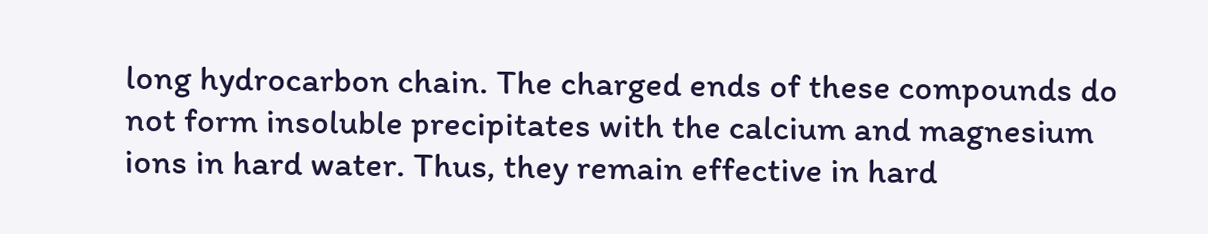long hydrocarbon chain. The charged ends of these compounds do not form insoluble precipitates with the calcium and magnesium ions in hard water. Thus, they remain effective in hard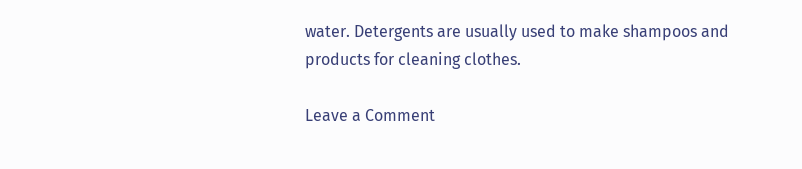water. Detergents are usually used to make shampoos and products for cleaning clothes.

Leave a Comment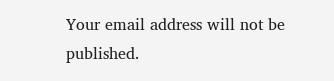Your email address will not be published.